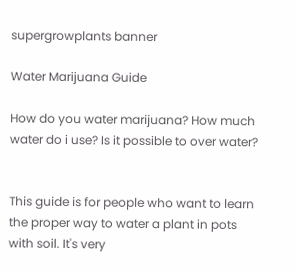supergrowplants banner

Water Marijuana Guide

How do you water marijuana? How much water do i use? Is it possible to over water?


This guide is for people who want to learn the proper way to water a plant in pots with soil. It's very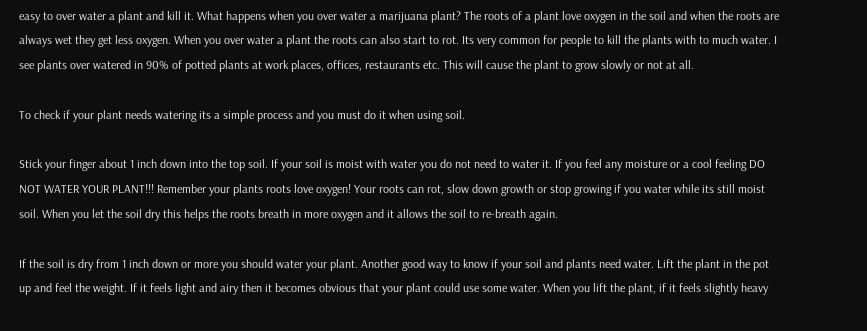easy to over water a plant and kill it. What happens when you over water a marijuana plant? The roots of a plant love oxygen in the soil and when the roots are always wet they get less oxygen. When you over water a plant the roots can also start to rot. Its very common for people to kill the plants with to much water. I see plants over watered in 90% of potted plants at work places, offices, restaurants etc. This will cause the plant to grow slowly or not at all.

To check if your plant needs watering its a simple process and you must do it when using soil.

Stick your finger about 1 inch down into the top soil. If your soil is moist with water you do not need to water it. If you feel any moisture or a cool feeling DO NOT WATER YOUR PLANT!!! Remember your plants roots love oxygen! Your roots can rot, slow down growth or stop growing if you water while its still moist soil. When you let the soil dry this helps the roots breath in more oxygen and it allows the soil to re-breath again.

If the soil is dry from 1 inch down or more you should water your plant. Another good way to know if your soil and plants need water. Lift the plant in the pot up and feel the weight. If it feels light and airy then it becomes obvious that your plant could use some water. When you lift the plant, if it feels slightly heavy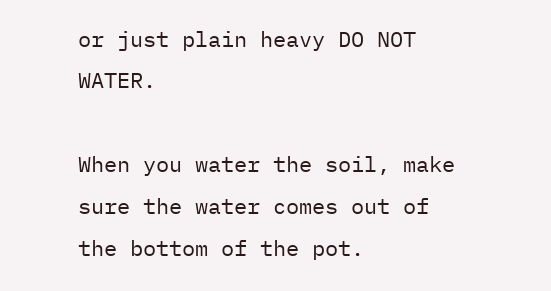or just plain heavy DO NOT WATER.

When you water the soil, make sure the water comes out of the bottom of the pot.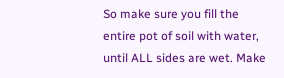So make sure you fill the entire pot of soil with water, until ALL sides are wet. Make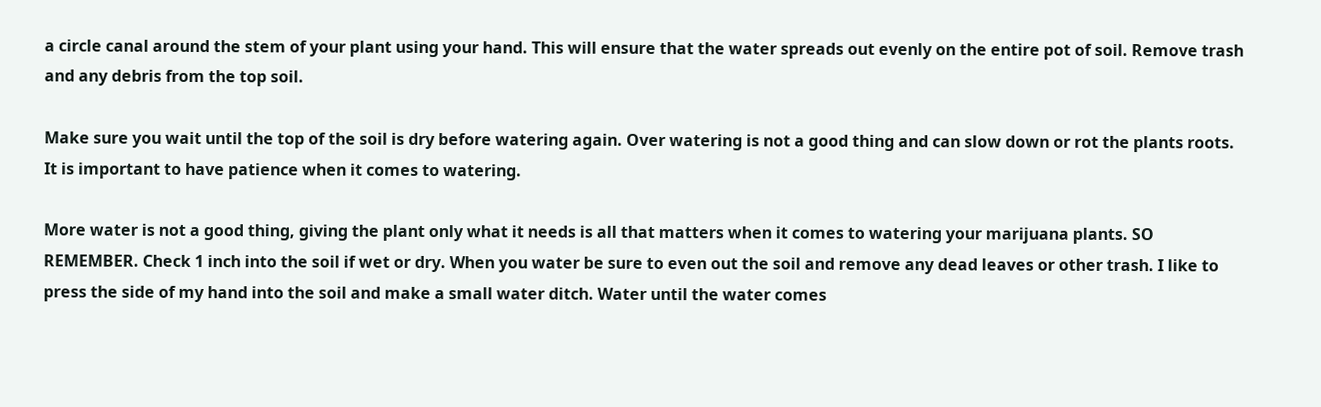a circle canal around the stem of your plant using your hand. This will ensure that the water spreads out evenly on the entire pot of soil. Remove trash and any debris from the top soil.

Make sure you wait until the top of the soil is dry before watering again. Over watering is not a good thing and can slow down or rot the plants roots. It is important to have patience when it comes to watering.

More water is not a good thing, giving the plant only what it needs is all that matters when it comes to watering your marijuana plants. SO REMEMBER. Check 1 inch into the soil if wet or dry. When you water be sure to even out the soil and remove any dead leaves or other trash. I like to press the side of my hand into the soil and make a small water ditch. Water until the water comes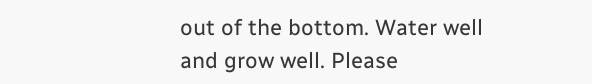out of the bottom. Water well and grow well. Please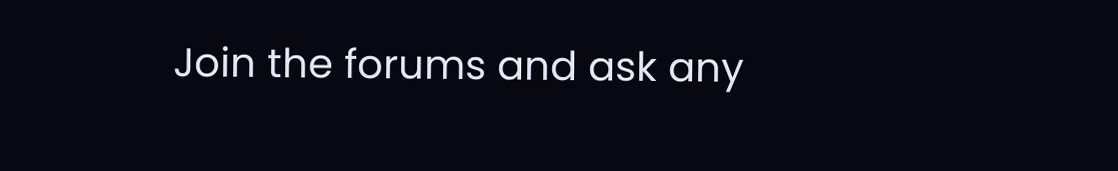Join the forums and ask any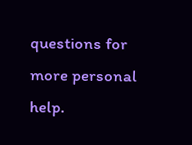questions for more personal help.